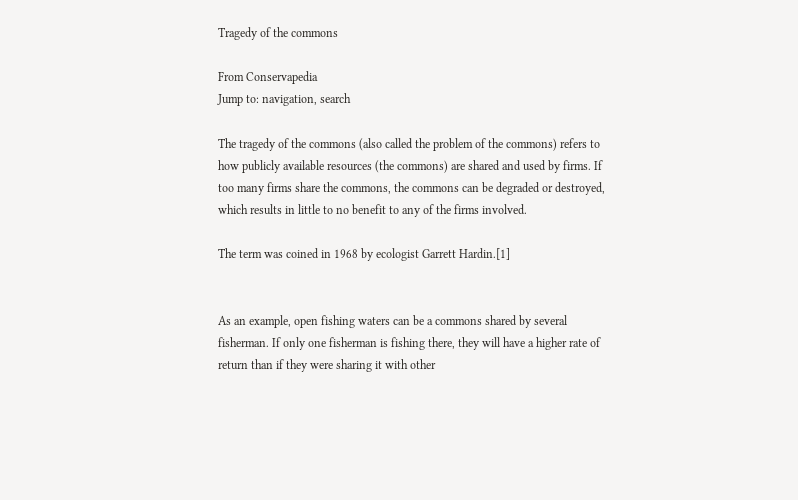Tragedy of the commons

From Conservapedia
Jump to: navigation, search

The tragedy of the commons (also called the problem of the commons) refers to how publicly available resources (the commons) are shared and used by firms. If too many firms share the commons, the commons can be degraded or destroyed, which results in little to no benefit to any of the firms involved.

The term was coined in 1968 by ecologist Garrett Hardin.[1]


As an example, open fishing waters can be a commons shared by several fisherman. If only one fisherman is fishing there, they will have a higher rate of return than if they were sharing it with other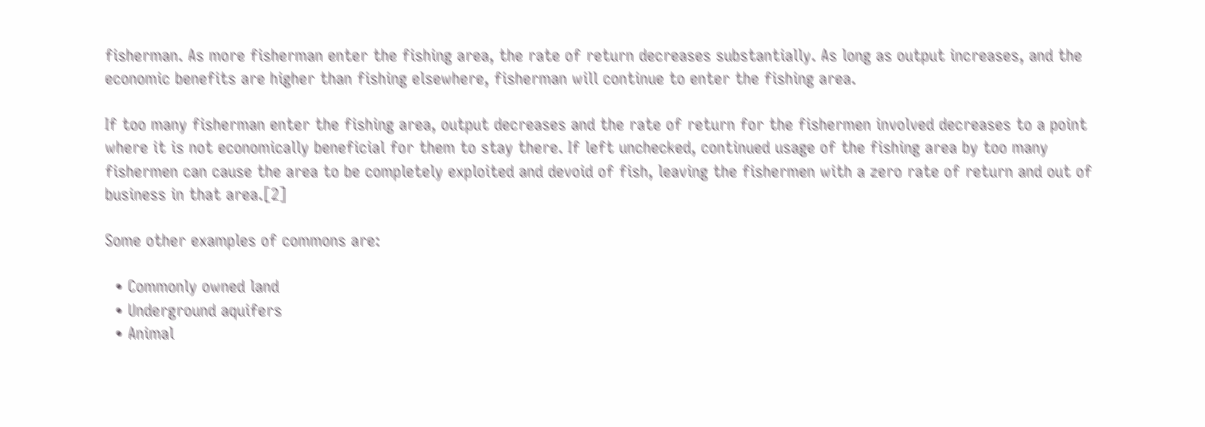fisherman. As more fisherman enter the fishing area, the rate of return decreases substantially. As long as output increases, and the economic benefits are higher than fishing elsewhere, fisherman will continue to enter the fishing area.

If too many fisherman enter the fishing area, output decreases and the rate of return for the fishermen involved decreases to a point where it is not economically beneficial for them to stay there. If left unchecked, continued usage of the fishing area by too many fishermen can cause the area to be completely exploited and devoid of fish, leaving the fishermen with a zero rate of return and out of business in that area.[2]

Some other examples of commons are:

  • Commonly owned land
  • Underground aquifers
  • Animal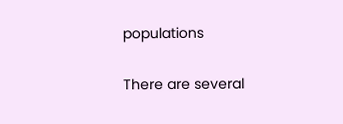populations


There are several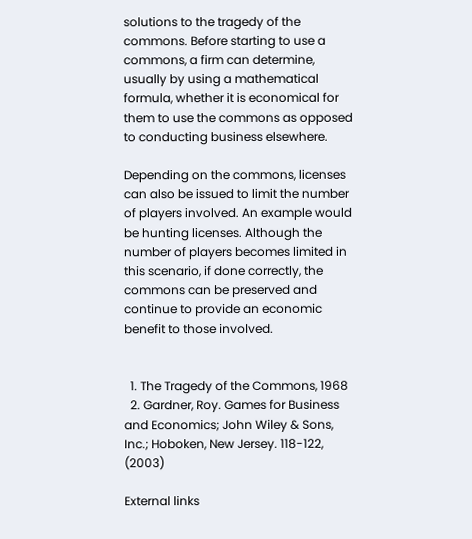solutions to the tragedy of the commons. Before starting to use a commons, a firm can determine, usually by using a mathematical formula, whether it is economical for them to use the commons as opposed to conducting business elsewhere.

Depending on the commons, licenses can also be issued to limit the number of players involved. An example would be hunting licenses. Although the number of players becomes limited in this scenario, if done correctly, the commons can be preserved and continue to provide an economic benefit to those involved.


  1. The Tragedy of the Commons, 1968
  2. Gardner, Roy. Games for Business and Economics; John Wiley & Sons, Inc.; Hoboken, New Jersey. 118-122, (2003)

External links